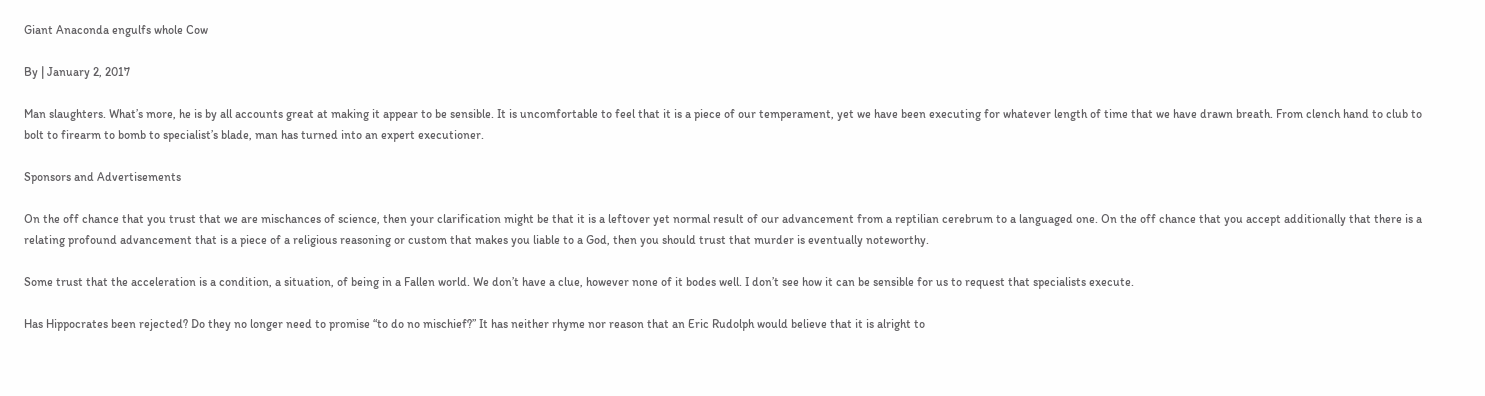Giant Anaconda engulfs whole Cow

By | January 2, 2017

Man slaughters. What’s more, he is by all accounts great at making it appear to be sensible. It is uncomfortable to feel that it is a piece of our temperament, yet we have been executing for whatever length of time that we have drawn breath. From clench hand to club to bolt to firearm to bomb to specialist’s blade, man has turned into an expert executioner.

Sponsors and Advertisements

On the off chance that you trust that we are mischances of science, then your clarification might be that it is a leftover yet normal result of our advancement from a reptilian cerebrum to a languaged one. On the off chance that you accept additionally that there is a relating profound advancement that is a piece of a religious reasoning or custom that makes you liable to a God, then you should trust that murder is eventually noteworthy.

Some trust that the acceleration is a condition, a situation, of being in a Fallen world. We don’t have a clue, however none of it bodes well. I don’t see how it can be sensible for us to request that specialists execute.

Has Hippocrates been rejected? Do they no longer need to promise “to do no mischief?” It has neither rhyme nor reason that an Eric Rudolph would believe that it is alright to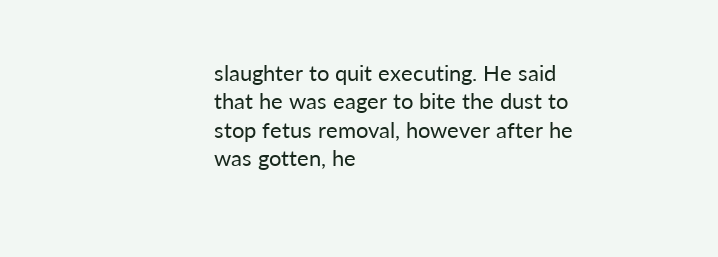slaughter to quit executing. He said that he was eager to bite the dust to stop fetus removal, however after he was gotten, he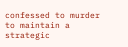confessed to murder to maintain a strategic